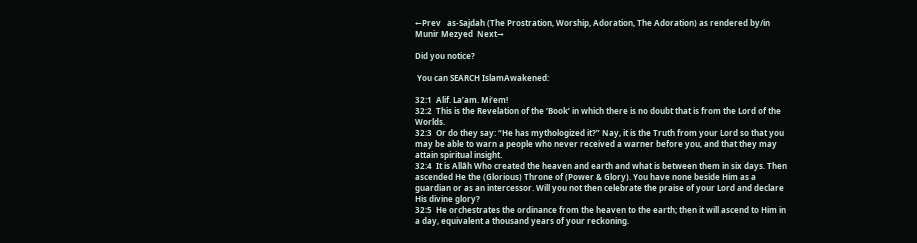←Prev   as-Sajdah (The Prostration, Worship, Adoration, The Adoration) as rendered by/in Munir Mezyed  Next→

Did you notice?

 You can SEARCH IslamAwakened:

32:1  Alif. La’am. Mi’em!
32:2  This is the Revelation of the ‘Book’ in which there is no doubt that is from the Lord of the Worlds.
32:3  Or do they say: “He has mythologized it?” Nay, it is the Truth from your Lord so that you may be able to warn a people who never received a warner before you, and that they may attain spiritual insight.
32:4  It is Allâh Who created the heaven and earth and what is between them in six days. Then ascended He the (Glorious) Throne of (Power & Glory). You have none beside Him as a guardian or as an intercessor. Will you not then celebrate the praise of your Lord and declare His divine glory?
32:5  He orchestrates the ordinance from the heaven to the earth; then it will ascend to Him in a day, equivalent a thousand years of your reckoning.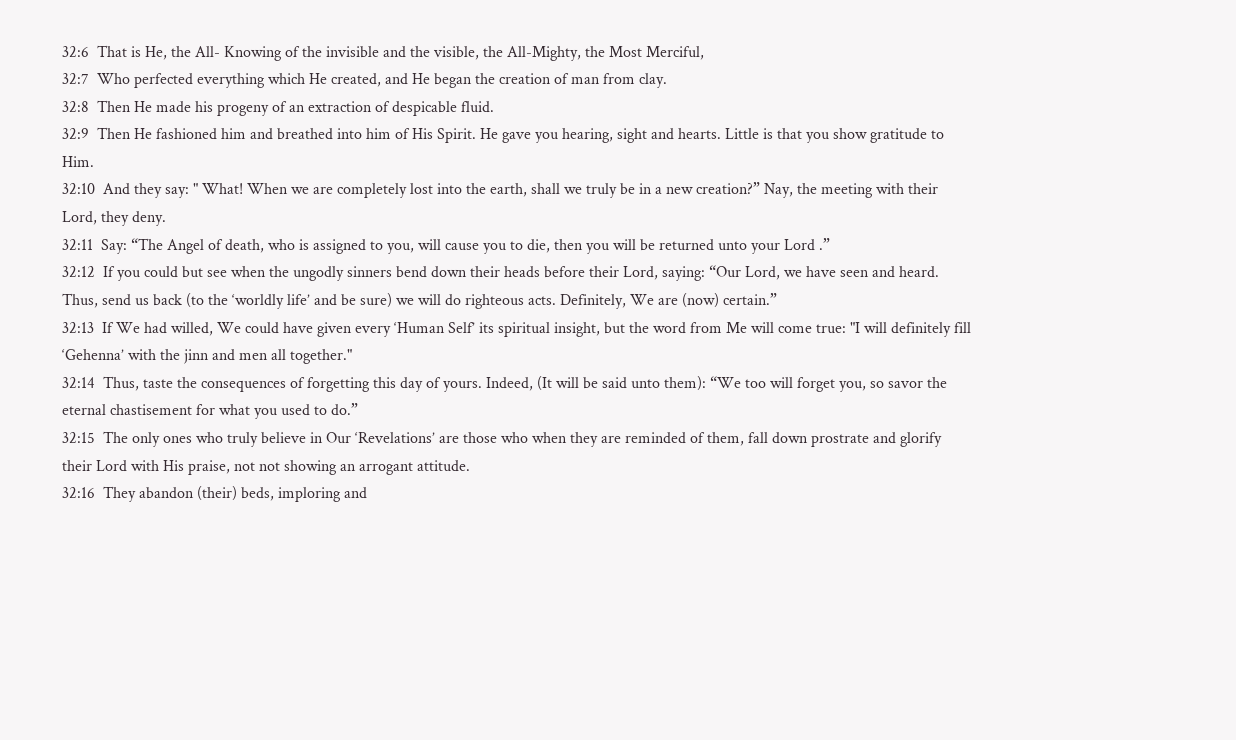32:6  That is He, the All- Knowing of the invisible and the visible, the All-Mighty, the Most Merciful,
32:7  Who perfected everything which He created, and He began the creation of man from clay.
32:8  Then He made his progeny of an extraction of despicable fluid.
32:9  Then He fashioned him and breathed into him of His Spirit. He gave you hearing, sight and hearts. Little is that you show gratitude to Him.
32:10  And they say: " What! When we are completely lost into the earth, shall we truly be in a new creation?” Nay, the meeting with their Lord, they deny.
32:11  Say: “The Angel of death, who is assigned to you, will cause you to die, then you will be returned unto your Lord .”
32:12  If you could but see when the ungodly sinners bend down their heads before their Lord, saying: “Our Lord, we have seen and heard. Thus, send us back (to the ‘worldly life’ and be sure) we will do righteous acts. Definitely, We are (now) certain.”
32:13  If We had willed, We could have given every ‘Human Self’ its spiritual insight, but the word from Me will come true: "I will definitely fill ‘Gehenna’ with the jinn and men all together."
32:14  Thus, taste the consequences of forgetting this day of yours. Indeed, (It will be said unto them): “We too will forget you, so savor the eternal chastisement for what you used to do.”
32:15  The only ones who truly believe in Our ‘Revelations’ are those who when they are reminded of them, fall down prostrate and glorify their Lord with His praise, not not showing an arrogant attitude.
32:16  They abandon (their) beds, imploring and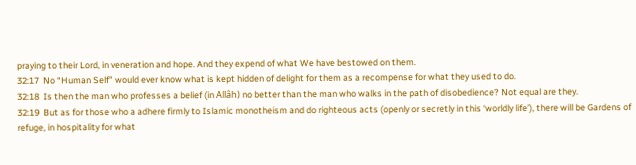praying to their Lord, in veneration and hope. And they expend of what We have bestowed on them.
32:17  No “Human Self” would ever know what is kept hidden of delight for them as a recompense for what they used to do.
32:18  Is then the man who professes a belief (in Allâh) no better than the man who walks in the path of disobedience? Not equal are they.
32:19  But as for those who a adhere firmly to Islamic monotheism and do righteous acts (openly or secretly in this ‘worldly life’), there will be Gardens of refuge, in hospitality for what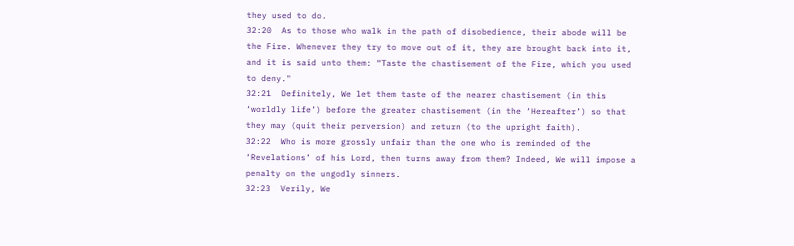they used to do.
32:20  As to those who walk in the path of disobedience, their abode will be the Fire. Whenever they try to move out of it, they are brought back into it, and it is said unto them: “Taste the chastisement of the Fire, which you used to deny."
32:21  Definitely, We let them taste of the nearer chastisement (in this ‘worldly life’) before the greater chastisement (in the ‘Hereafter’) so that they may (quit their perversion) and return (to the upright faith).
32:22  Who is more grossly unfair than the one who is reminded of the ‘Revelations’ of his Lord, then turns away from them? Indeed, We will impose a penalty on the ungodly sinners.
32:23  Verily, We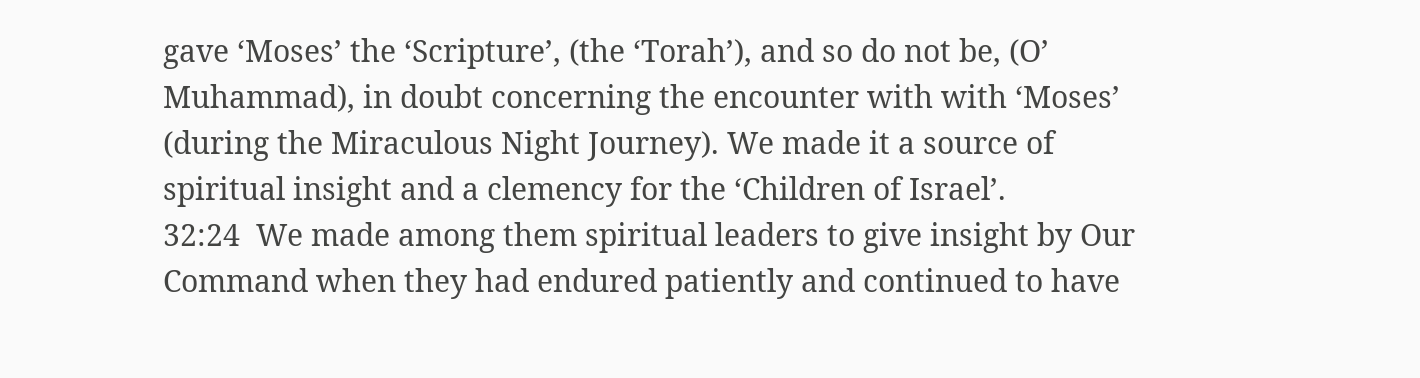gave ‘Moses’ the ‘Scripture’, (the ‘Torah’), and so do not be, (O’ Muhammad), in doubt concerning the encounter with with ‘Moses’ (during the Miraculous Night Journey). We made it a source of spiritual insight and a clemency for the ‘Children of Israel’.
32:24  We made among them spiritual leaders to give insight by Our Command when they had endured patiently and continued to have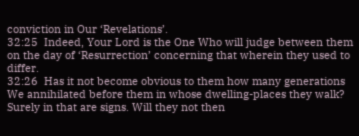conviction in Our ‘Revelations’.
32:25  Indeed, Your Lord is the One Who will judge between them on the day of ‘Resurrection’ concerning that wherein they used to differ.
32:26  Has it not become obvious to them how many generations We annihilated before them in whose dwelling-places they walk? Surely in that are signs. Will they not then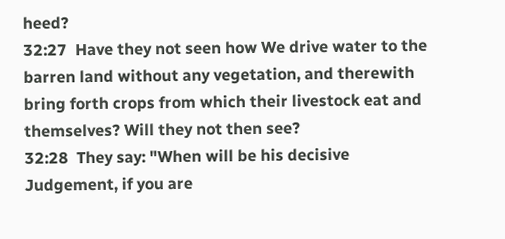heed?
32:27  Have they not seen how We drive water to the barren land without any vegetation, and therewith bring forth crops from which their livestock eat and themselves? Will they not then see?
32:28  They say: "When will be his decisive Judgement, if you are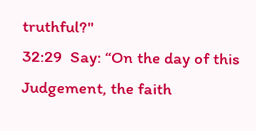truthful?"
32:29  Say: “On the day of this Judgement, the faith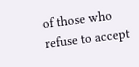of those who refuse to accept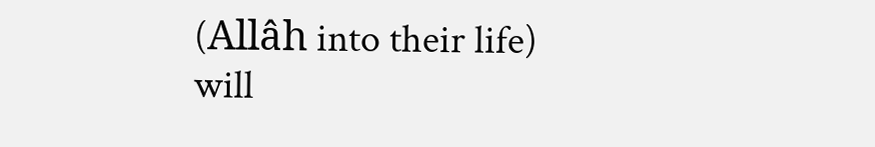(Allâh into their life) will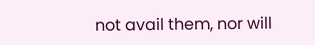not avail them, nor will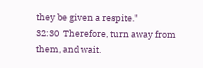they be given a respite."
32:30  Therefore, turn away from them, and wait.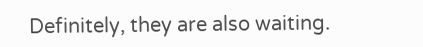Definitely, they are also waiting.